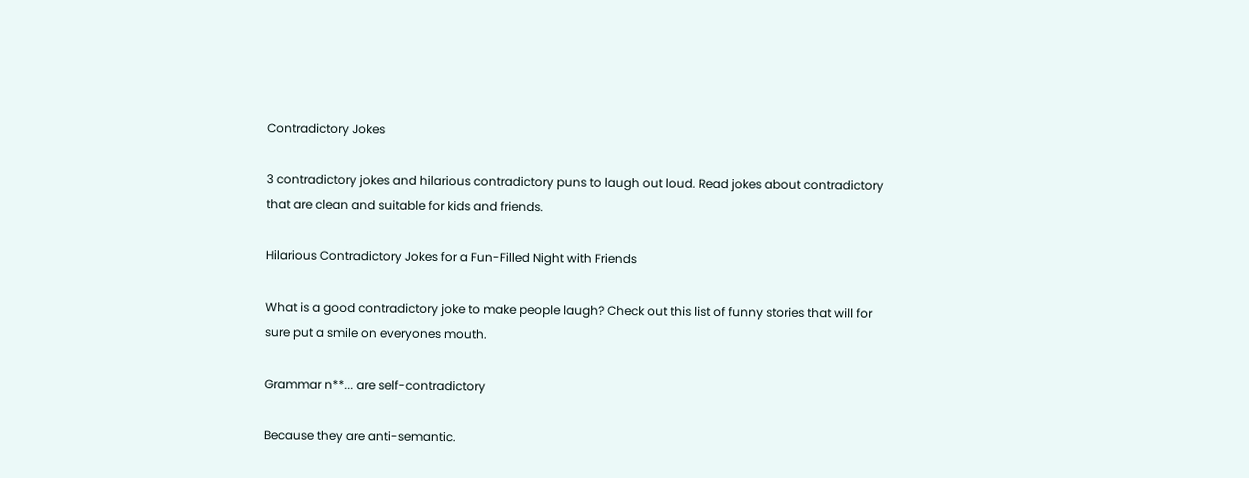Contradictory Jokes

3 contradictory jokes and hilarious contradictory puns to laugh out loud. Read jokes about contradictory that are clean and suitable for kids and friends.

Hilarious Contradictory Jokes for a Fun-Filled Night with Friends

What is a good contradictory joke to make people laugh? Check out this list of funny stories that will for sure put a smile on everyones mouth.

Grammar n**... are self-contradictory

Because they are anti-semantic.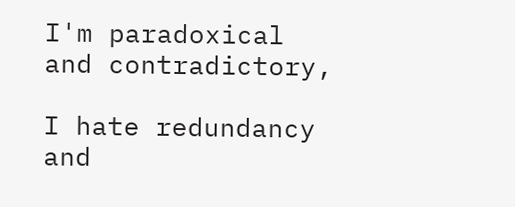I'm paradoxical and contradictory,

I hate redundancy and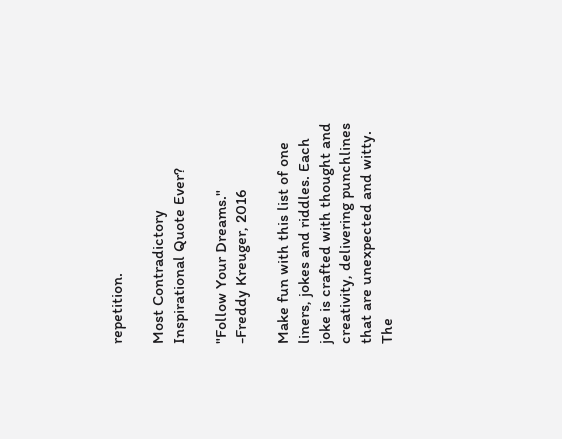repetition.

Most Contradictory Inspirational Quote Ever?

"Follow Your Dreams."
-Freddy Kreuger, 2016

Make fun with this list of one liners, jokes and riddles. Each joke is crafted with thought and creativity, delivering punchlines that are unexpected and witty. The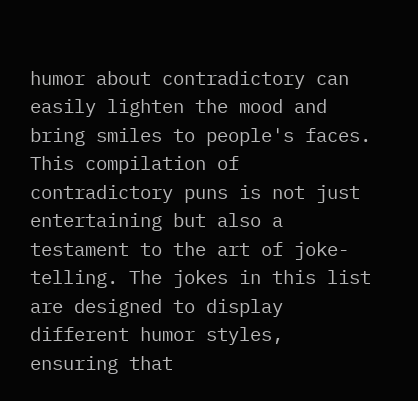humor about contradictory can easily lighten the mood and bring smiles to people's faces. This compilation of contradictory puns is not just entertaining but also a testament to the art of joke-telling. The jokes in this list are designed to display different humor styles, ensuring that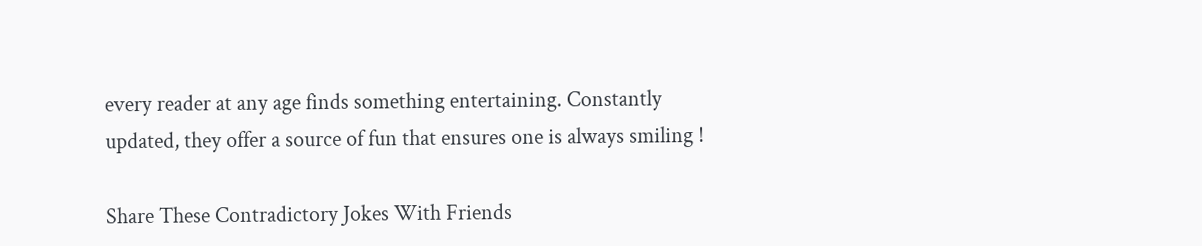every reader at any age finds something entertaining. Constantly updated, they offer a source of fun that ensures one is always smiling !

Share These Contradictory Jokes With Friends